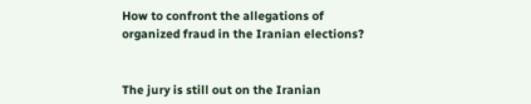How to confront the allegations of organized fraud in the Iranian elections?


The jury is still out on the Iranian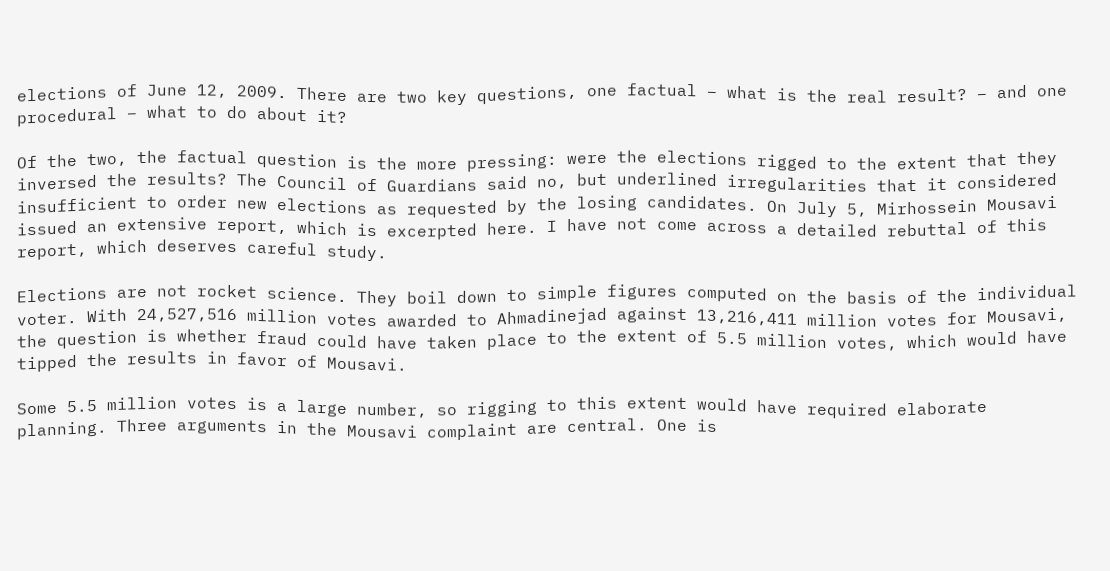elections of June 12, 2009. There are two key questions, one factual – what is the real result? – and one procedural – what to do about it?

Of the two, the factual question is the more pressing: were the elections rigged to the extent that they inversed the results? The Council of Guardians said no, but underlined irregularities that it considered insufficient to order new elections as requested by the losing candidates. On July 5, Mirhossein Mousavi issued an extensive report, which is excerpted here. I have not come across a detailed rebuttal of this report, which deserves careful study.

Elections are not rocket science. They boil down to simple figures computed on the basis of the individual voter. With 24,527,516 million votes awarded to Ahmadinejad against 13,216,411 million votes for Mousavi, the question is whether fraud could have taken place to the extent of 5.5 million votes, which would have tipped the results in favor of Mousavi.

Some 5.5 million votes is a large number, so rigging to this extent would have required elaborate planning. Three arguments in the Mousavi complaint are central. One is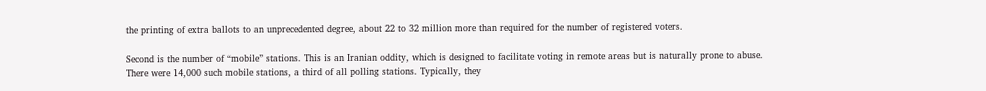the printing of extra ballots to an unprecedented degree, about 22 to 32 million more than required for the number of registered voters.

Second is the number of “mobile” stations. This is an Iranian oddity, which is designed to facilitate voting in remote areas but is naturally prone to abuse. There were 14,000 such mobile stations, a third of all polling stations. Typically, they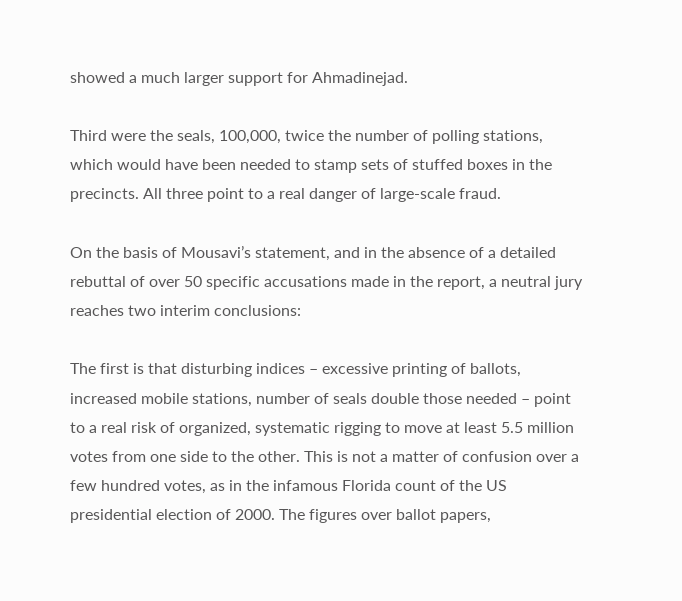showed a much larger support for Ahmadinejad.

Third were the seals, 100,000, twice the number of polling stations, which would have been needed to stamp sets of stuffed boxes in the precincts. All three point to a real danger of large-scale fraud.

On the basis of Mousavi’s statement, and in the absence of a detailed rebuttal of over 50 specific accusations made in the report, a neutral jury reaches two interim conclusions:

The first is that disturbing indices – excessive printing of ballots, increased mobile stations, number of seals double those needed – point to a real risk of organized, systematic rigging to move at least 5.5 million votes from one side to the other. This is not a matter of confusion over a few hundred votes, as in the infamous Florida count of the US presidential election of 2000. The figures over ballot papers,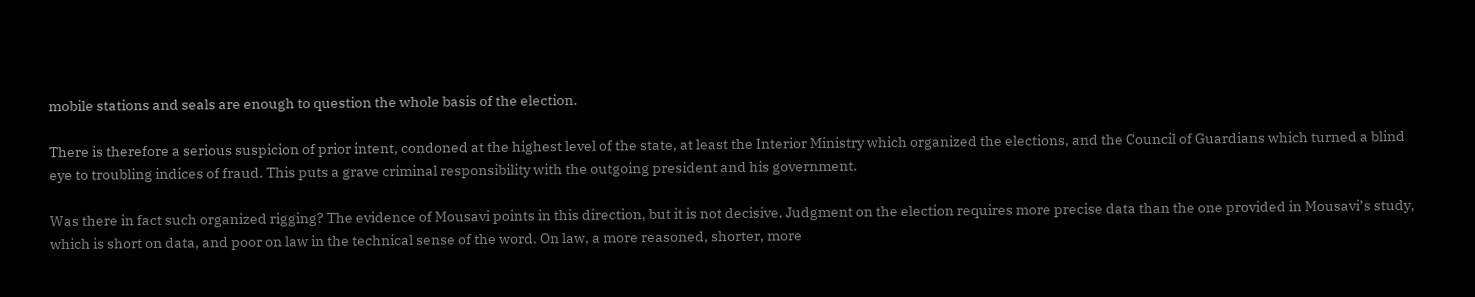mobile stations and seals are enough to question the whole basis of the election.

There is therefore a serious suspicion of prior intent, condoned at the highest level of the state, at least the Interior Ministry which organized the elections, and the Council of Guardians which turned a blind eye to troubling indices of fraud. This puts a grave criminal responsibility with the outgoing president and his government.

Was there in fact such organized rigging? The evidence of Mousavi points in this direction, but it is not decisive. Judgment on the election requires more precise data than the one provided in Mousavi’s study, which is short on data, and poor on law in the technical sense of the word. On law, a more reasoned, shorter, more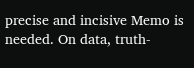precise and incisive Memo is needed. On data, truth-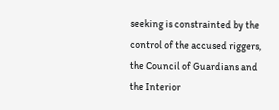seeking is constrainted by the control of the accused riggers, the Council of Guardians and the Interior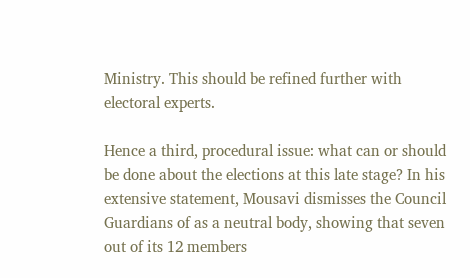Ministry. This should be refined further with electoral experts.

Hence a third, procedural issue: what can or should be done about the elections at this late stage? In his extensive statement, Mousavi dismisses the Council Guardians of as a neutral body, showing that seven out of its 12 members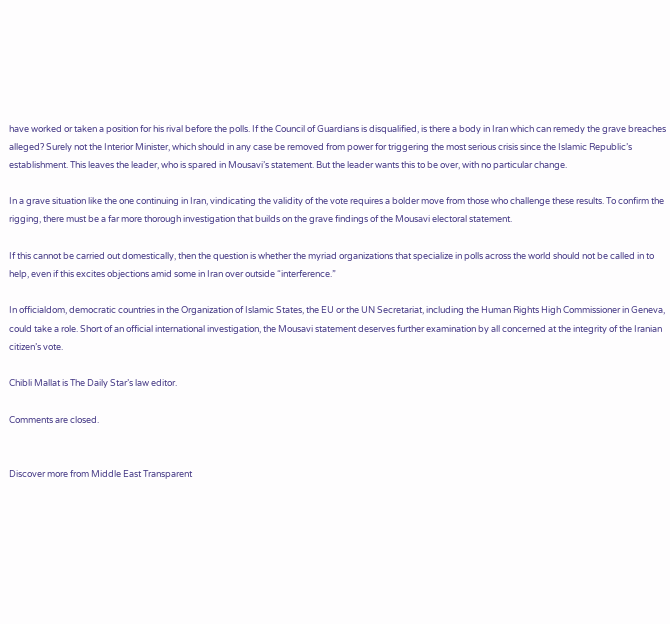have worked or taken a position for his rival before the polls. If the Council of Guardians is disqualified, is there a body in Iran which can remedy the grave breaches alleged? Surely not the Interior Minister, which should in any case be removed from power for triggering the most serious crisis since the Islamic Republic’s establishment. This leaves the leader, who is spared in Mousavi’s statement. But the leader wants this to be over, with no particular change.

In a grave situation like the one continuing in Iran, vindicating the validity of the vote requires a bolder move from those who challenge these results. To confirm the rigging, there must be a far more thorough investigation that builds on the grave findings of the Mousavi electoral statement.

If this cannot be carried out domestically, then the question is whether the myriad organizations that specialize in polls across the world should not be called in to help, even if this excites objections amid some in Iran over outside “interference.”

In officialdom, democratic countries in the Organization of Islamic States, the EU or the UN Secretariat, including the Human Rights High Commissioner in Geneva, could take a role. Short of an official international investigation, the Mousavi statement deserves further examination by all concerned at the integrity of the Iranian citizen’s vote.

Chibli Mallat is The Daily Star’s law editor.

Comments are closed.


Discover more from Middle East Transparent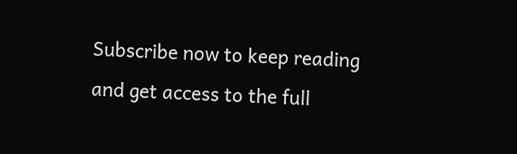Subscribe now to keep reading and get access to the full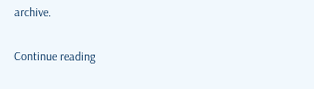archive.

Continue reading